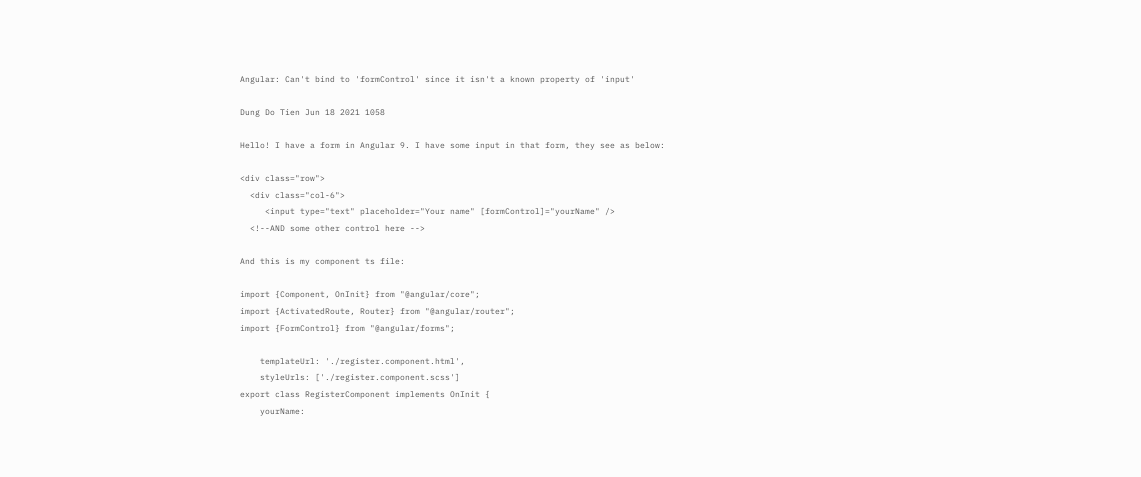Angular: Can't bind to 'formControl' since it isn't a known property of 'input'

Dung Do Tien Jun 18 2021 1058

Hello! I have a form in Angular 9. I have some input in that form, they see as below:

<div class="row">
  <div class="col-6">
     <input type="text" placeholder="Your name" [formControl]="yourName" />
  <!--AND some other control here -->

And this is my component ts file:

import {Component, OnInit} from "@angular/core";
import {ActivatedRoute, Router} from "@angular/router";
import {FormControl} from "@angular/forms";

    templateUrl: './register.component.html',
    styleUrls: ['./register.component.scss']
export class RegisterComponent implements OnInit {
    yourName: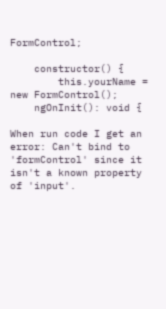FormControl;

    constructor() {
        this.yourName = new FormControl();
    ngOnInit(): void {

When run code I get an error: Can't bind to 'formControl' since it isn't a known property of 'input'.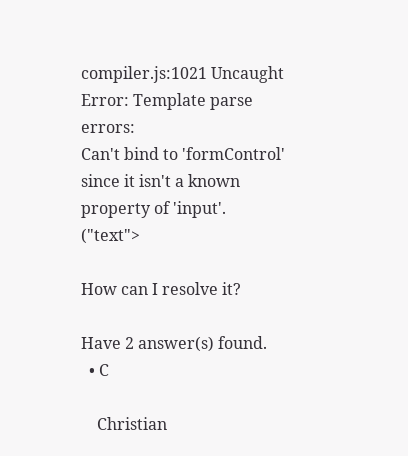compiler.js:1021 Uncaught Error: Template parse errors:
Can't bind to 'formControl' since it isn't a known property of 'input'. ("text">

How can I resolve it?

Have 2 answer(s) found.
  • C

    Christian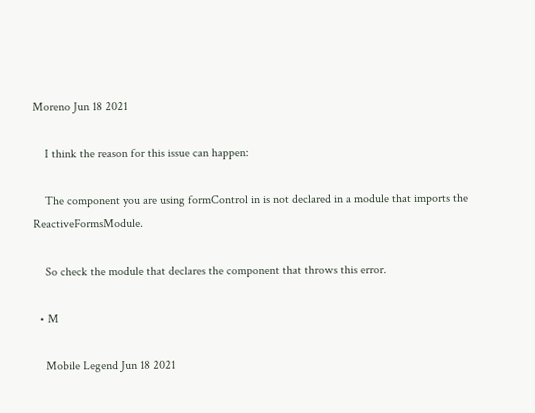Moreno Jun 18 2021

    I think the reason for this issue can happen:

    The component you are using formControl in is not declared in a module that imports the ReactiveFormsModule.

    So check the module that declares the component that throws this error.

  • M

    Mobile Legend Jun 18 2021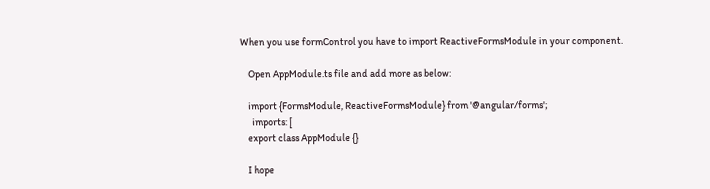When you use formControl you have to import ReactiveFormsModule in your component.

    Open AppModule.ts file and add more as below:

    import {FormsModule, ReactiveFormsModule} from '@angular/forms';
      imports: [
    export class AppModule {}

    I hope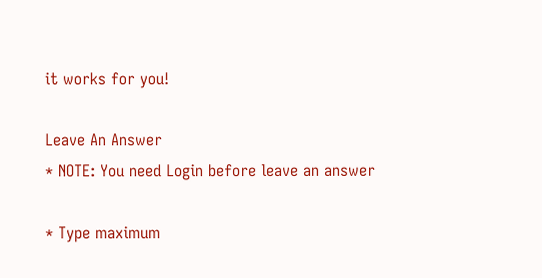it works for you!

Leave An Answer
* NOTE: You need Login before leave an answer

* Type maximum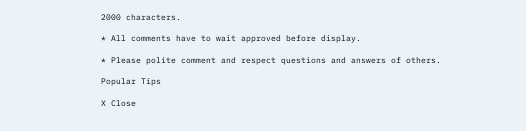2000 characters.

* All comments have to wait approved before display.

* Please polite comment and respect questions and answers of others.

Popular Tips

X Close